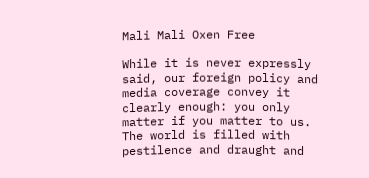Mali Mali Oxen Free

While it is never expressly said, our foreign policy and media coverage convey it clearly enough: you only matter if you matter to us. The world is filled with pestilence and draught and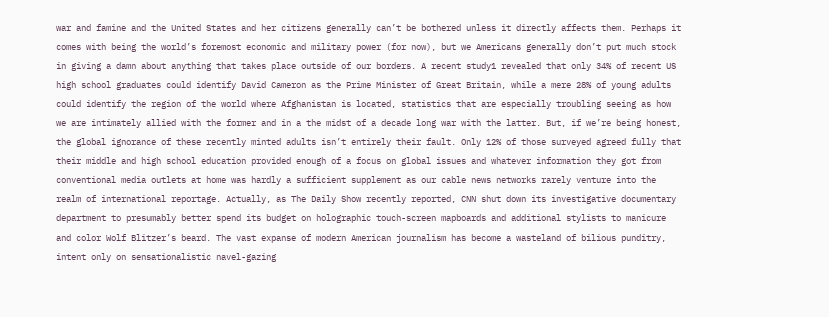war and famine and the United States and her citizens generally can’t be bothered unless it directly affects them. Perhaps it comes with being the world’s foremost economic and military power (for now), but we Americans generally don’t put much stock in giving a damn about anything that takes place outside of our borders. A recent study1 revealed that only 34% of recent US high school graduates could identify David Cameron as the Prime Minister of Great Britain, while a mere 28% of young adults could identify the region of the world where Afghanistan is located, statistics that are especially troubling seeing as how we are intimately allied with the former and in a the midst of a decade long war with the latter. But, if we’re being honest, the global ignorance of these recently minted adults isn’t entirely their fault. Only 12% of those surveyed agreed fully that their middle and high school education provided enough of a focus on global issues and whatever information they got from conventional media outlets at home was hardly a sufficient supplement as our cable news networks rarely venture into the realm of international reportage. Actually, as The Daily Show recently reported, CNN shut down its investigative documentary department to presumably better spend its budget on holographic touch-screen mapboards and additional stylists to manicure and color Wolf Blitzer’s beard. The vast expanse of modern American journalism has become a wasteland of bilious punditry, intent only on sensationalistic navel-gazing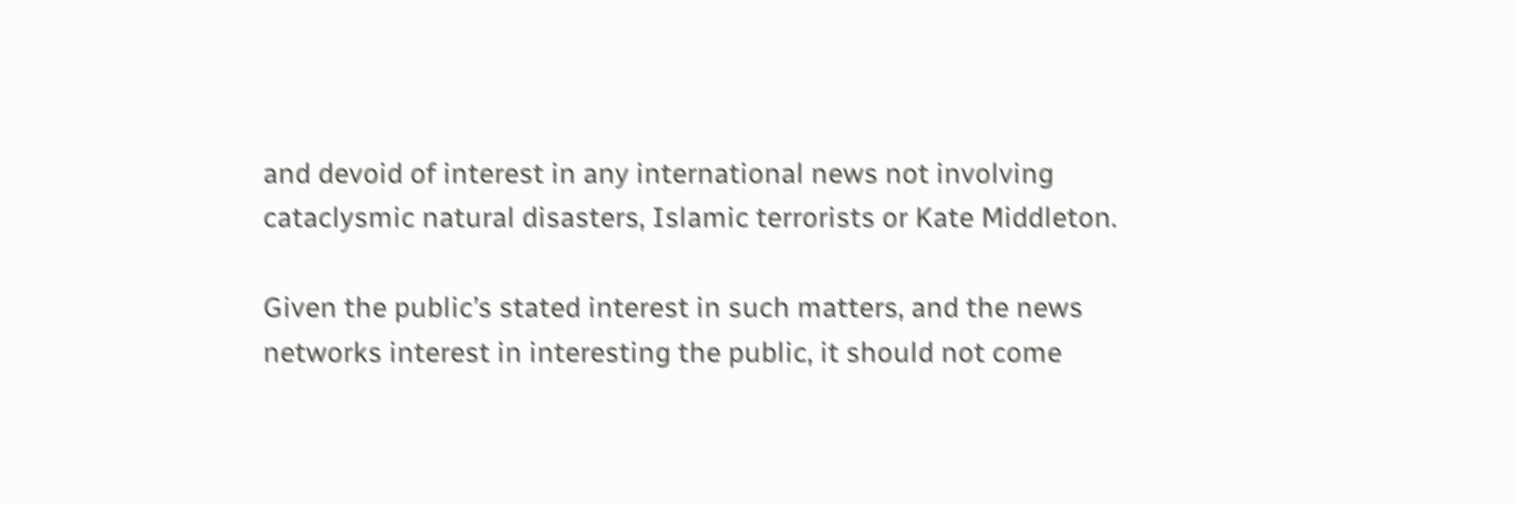and devoid of interest in any international news not involving cataclysmic natural disasters, Islamic terrorists or Kate Middleton.

Given the public’s stated interest in such matters, and the news networks interest in interesting the public, it should not come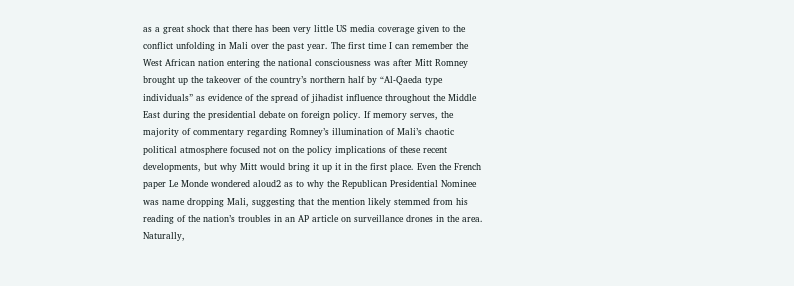as a great shock that there has been very little US media coverage given to the conflict unfolding in Mali over the past year. The first time I can remember the West African nation entering the national consciousness was after Mitt Romney brought up the takeover of the country’s northern half by “Al-Qaeda type individuals” as evidence of the spread of jihadist influence throughout the Middle East during the presidential debate on foreign policy. If memory serves, the majority of commentary regarding Romney’s illumination of Mali’s chaotic political atmosphere focused not on the policy implications of these recent developments, but why Mitt would bring it up it in the first place. Even the French paper Le Monde wondered aloud2 as to why the Republican Presidential Nominee was name dropping Mali, suggesting that the mention likely stemmed from his reading of the nation’s troubles in an AP article on surveillance drones in the area. Naturally,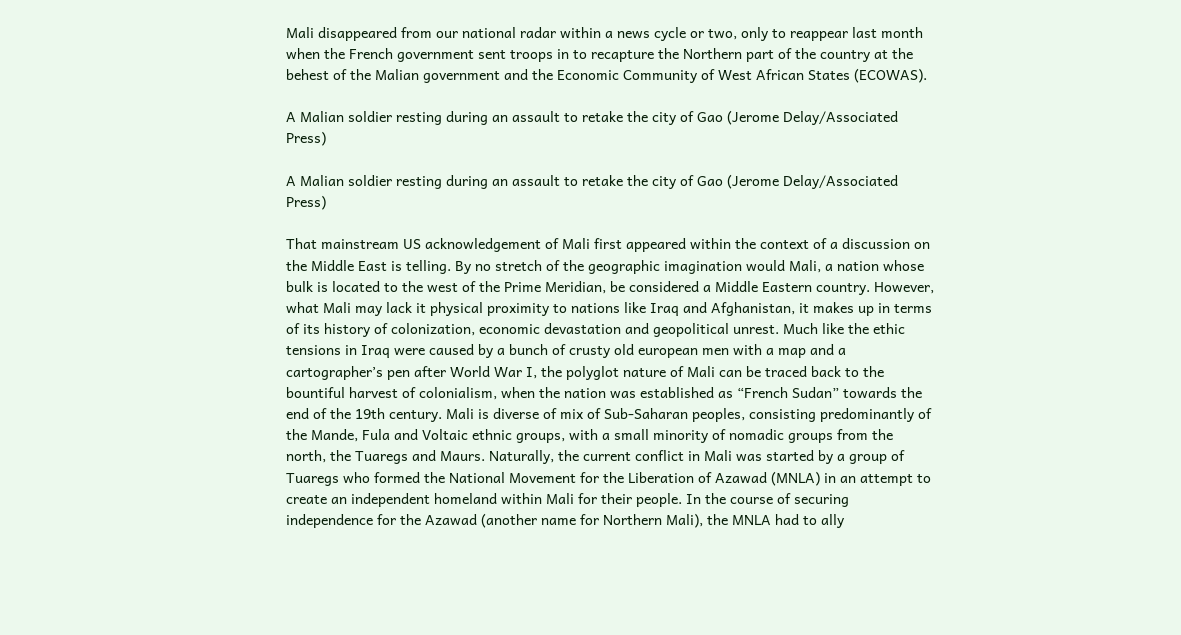Mali disappeared from our national radar within a news cycle or two, only to reappear last month when the French government sent troops in to recapture the Northern part of the country at the behest of the Malian government and the Economic Community of West African States (ECOWAS).

A Malian soldier resting during an assault to retake the city of Gao (Jerome Delay/Associated Press)

A Malian soldier resting during an assault to retake the city of Gao (Jerome Delay/Associated Press)

That mainstream US acknowledgement of Mali first appeared within the context of a discussion on the Middle East is telling. By no stretch of the geographic imagination would Mali, a nation whose bulk is located to the west of the Prime Meridian, be considered a Middle Eastern country. However, what Mali may lack it physical proximity to nations like Iraq and Afghanistan, it makes up in terms of its history of colonization, economic devastation and geopolitical unrest. Much like the ethic tensions in Iraq were caused by a bunch of crusty old european men with a map and a cartographer’s pen after World War I, the polyglot nature of Mali can be traced back to the bountiful harvest of colonialism, when the nation was established as “French Sudan” towards the end of the 19th century. Mali is diverse of mix of Sub-Saharan peoples, consisting predominantly of the Mande, Fula and Voltaic ethnic groups, with a small minority of nomadic groups from the north, the Tuaregs and Maurs. Naturally, the current conflict in Mali was started by a group of Tuaregs who formed the National Movement for the Liberation of Azawad (MNLA) in an attempt to create an independent homeland within Mali for their people. In the course of securing independence for the Azawad (another name for Northern Mali), the MNLA had to ally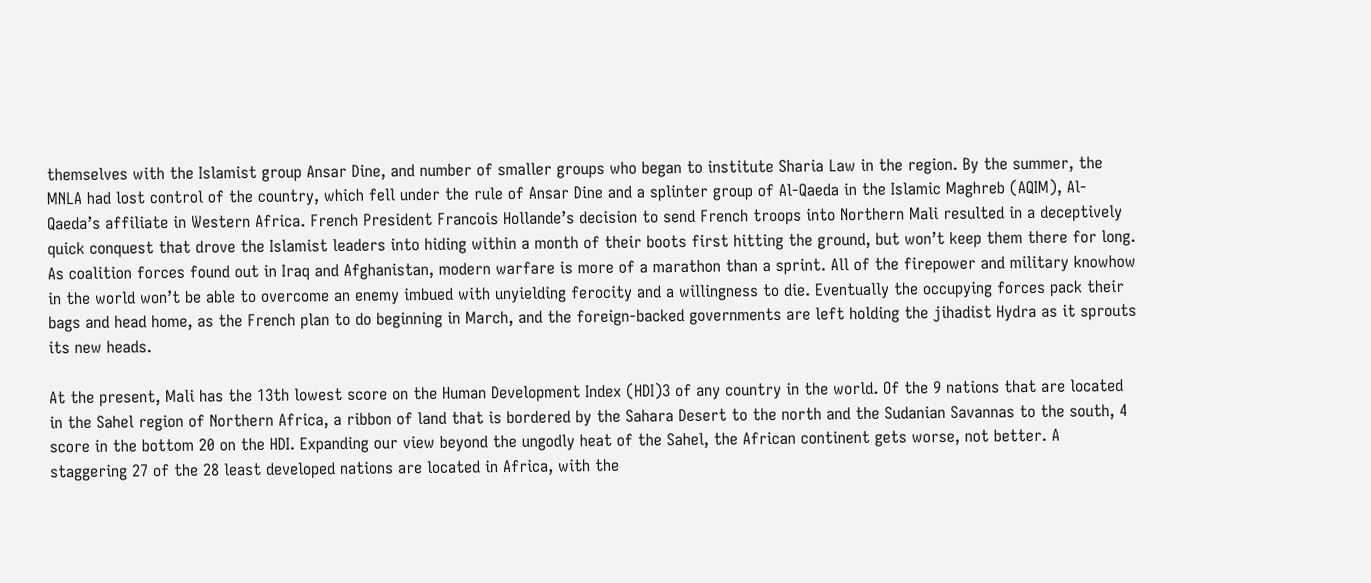themselves with the Islamist group Ansar Dine, and number of smaller groups who began to institute Sharia Law in the region. By the summer, the MNLA had lost control of the country, which fell under the rule of Ansar Dine and a splinter group of Al-Qaeda in the Islamic Maghreb (AQIM), Al-Qaeda’s affiliate in Western Africa. French President Francois Hollande’s decision to send French troops into Northern Mali resulted in a deceptively quick conquest that drove the Islamist leaders into hiding within a month of their boots first hitting the ground, but won’t keep them there for long. As coalition forces found out in Iraq and Afghanistan, modern warfare is more of a marathon than a sprint. All of the firepower and military knowhow in the world won’t be able to overcome an enemy imbued with unyielding ferocity and a willingness to die. Eventually the occupying forces pack their bags and head home, as the French plan to do beginning in March, and the foreign-backed governments are left holding the jihadist Hydra as it sprouts its new heads.

At the present, Mali has the 13th lowest score on the Human Development Index (HDI)3 of any country in the world. Of the 9 nations that are located in the Sahel region of Northern Africa, a ribbon of land that is bordered by the Sahara Desert to the north and the Sudanian Savannas to the south, 4 score in the bottom 20 on the HDI. Expanding our view beyond the ungodly heat of the Sahel, the African continent gets worse, not better. A staggering 27 of the 28 least developed nations are located in Africa, with the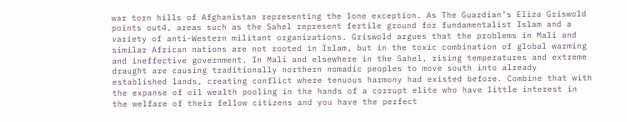war torn hills of Afghanistan representing the lone exception. As The Guardian’s Eliza Griswold points out4, areas such as the Sahel represent fertile ground for fundamentalist Islam and a variety of anti-Western militant organizations. Griswold argues that the problems in Mali and similar African nations are not rooted in Islam, but in the toxic combination of global warming and ineffective government. In Mali and elsewhere in the Sahel, rising temperatures and extreme draught are causing traditionally northern nomadic peoples to move south into already established lands, creating conflict where tenuous harmony had existed before. Combine that with the expanse of oil wealth pooling in the hands of a corrupt elite who have little interest in the welfare of their fellow citizens and you have the perfect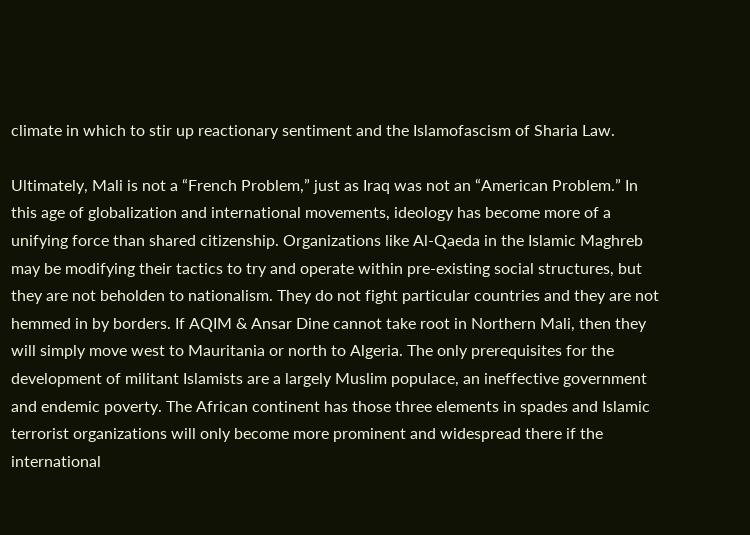climate in which to stir up reactionary sentiment and the Islamofascism of Sharia Law.

Ultimately, Mali is not a “French Problem,” just as Iraq was not an “American Problem.” In this age of globalization and international movements, ideology has become more of a unifying force than shared citizenship. Organizations like Al-Qaeda in the Islamic Maghreb may be modifying their tactics to try and operate within pre-existing social structures, but they are not beholden to nationalism. They do not fight particular countries and they are not hemmed in by borders. If AQIM & Ansar Dine cannot take root in Northern Mali, then they will simply move west to Mauritania or north to Algeria. The only prerequisites for the development of militant Islamists are a largely Muslim populace, an ineffective government and endemic poverty. The African continent has those three elements in spades and Islamic terrorist organizations will only become more prominent and widespread there if the international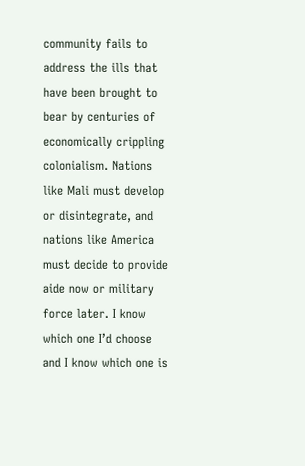community fails to address the ills that have been brought to bear by centuries of economically crippling colonialism. Nations like Mali must develop or disintegrate, and nations like America must decide to provide aide now or military force later. I know which one I’d choose and I know which one is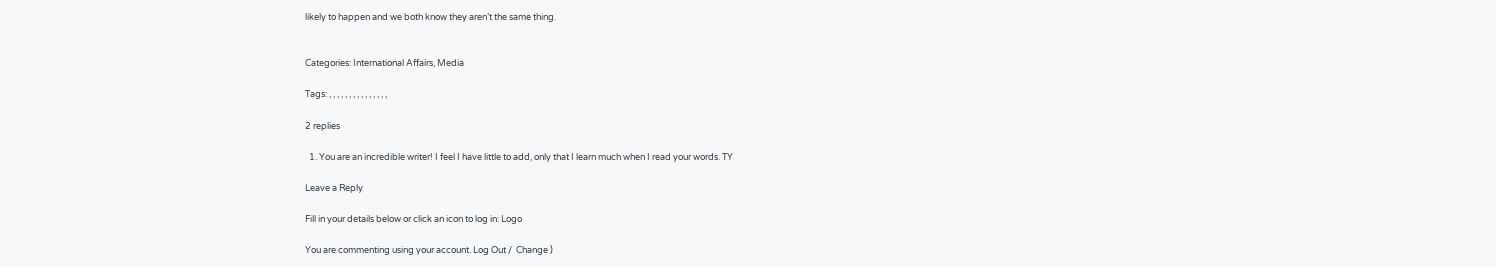likely to happen and we both know they aren’t the same thing.


Categories: International Affairs, Media

Tags: , , , , , , , , , , , , , , ,

2 replies

  1. You are an incredible writer! I feel I have little to add, only that I learn much when I read your words. TY

Leave a Reply

Fill in your details below or click an icon to log in: Logo

You are commenting using your account. Log Out /  Change )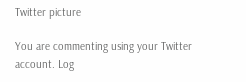Twitter picture

You are commenting using your Twitter account. Log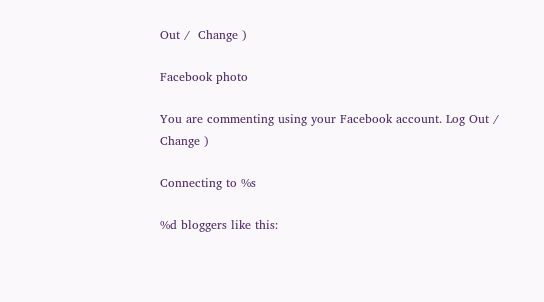Out /  Change )

Facebook photo

You are commenting using your Facebook account. Log Out /  Change )

Connecting to %s

%d bloggers like this: